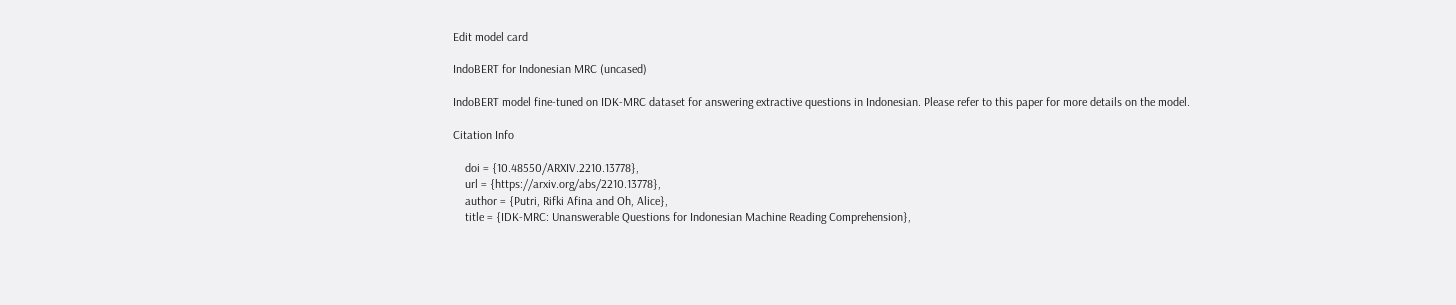Edit model card

IndoBERT for Indonesian MRC (uncased)

IndoBERT model fine-tuned on IDK-MRC dataset for answering extractive questions in Indonesian. Please refer to this paper for more details on the model.

Citation Info

    doi = {10.48550/ARXIV.2210.13778},
    url = {https://arxiv.org/abs/2210.13778},
    author = {Putri, Rifki Afina and Oh, Alice},
    title = {IDK-MRC: Unanswerable Questions for Indonesian Machine Reading Comprehension},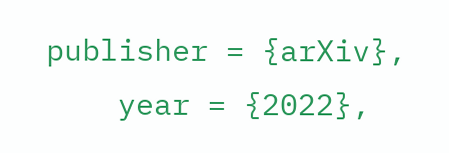publisher = {arXiv},
    year = {2022},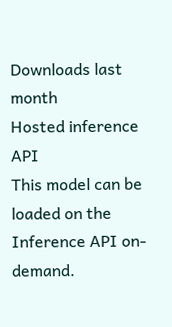Downloads last month
Hosted inference API
This model can be loaded on the Inference API on-demand.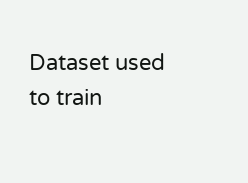Dataset used to train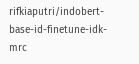rifkiaputri/indobert-base-id-finetune-idk-mrc